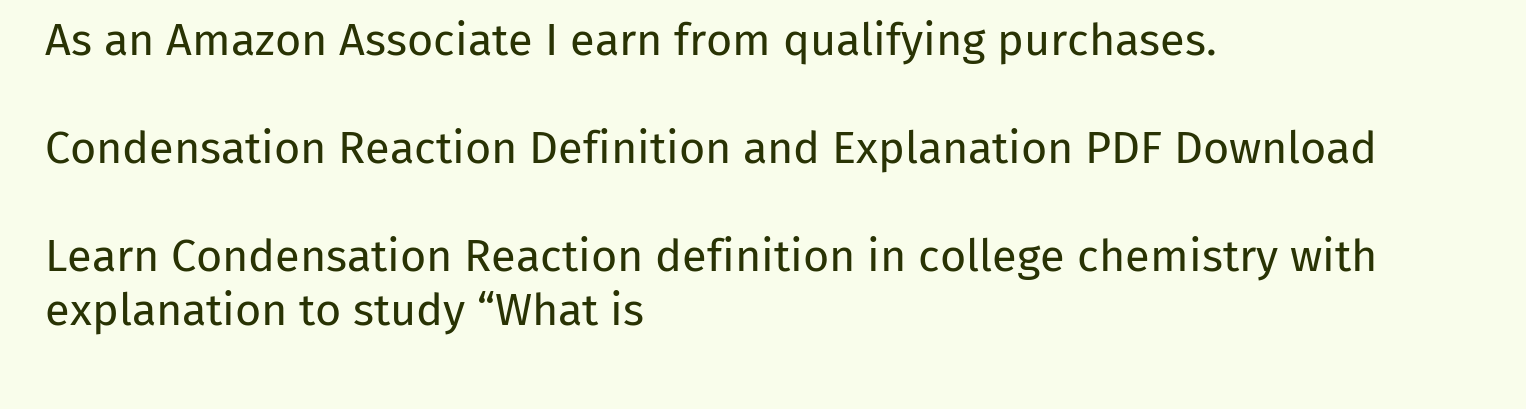As an Amazon Associate I earn from qualifying purchases.

Condensation Reaction Definition and Explanation PDF Download

Learn Condensation Reaction definition in college chemistry with explanation to study “What is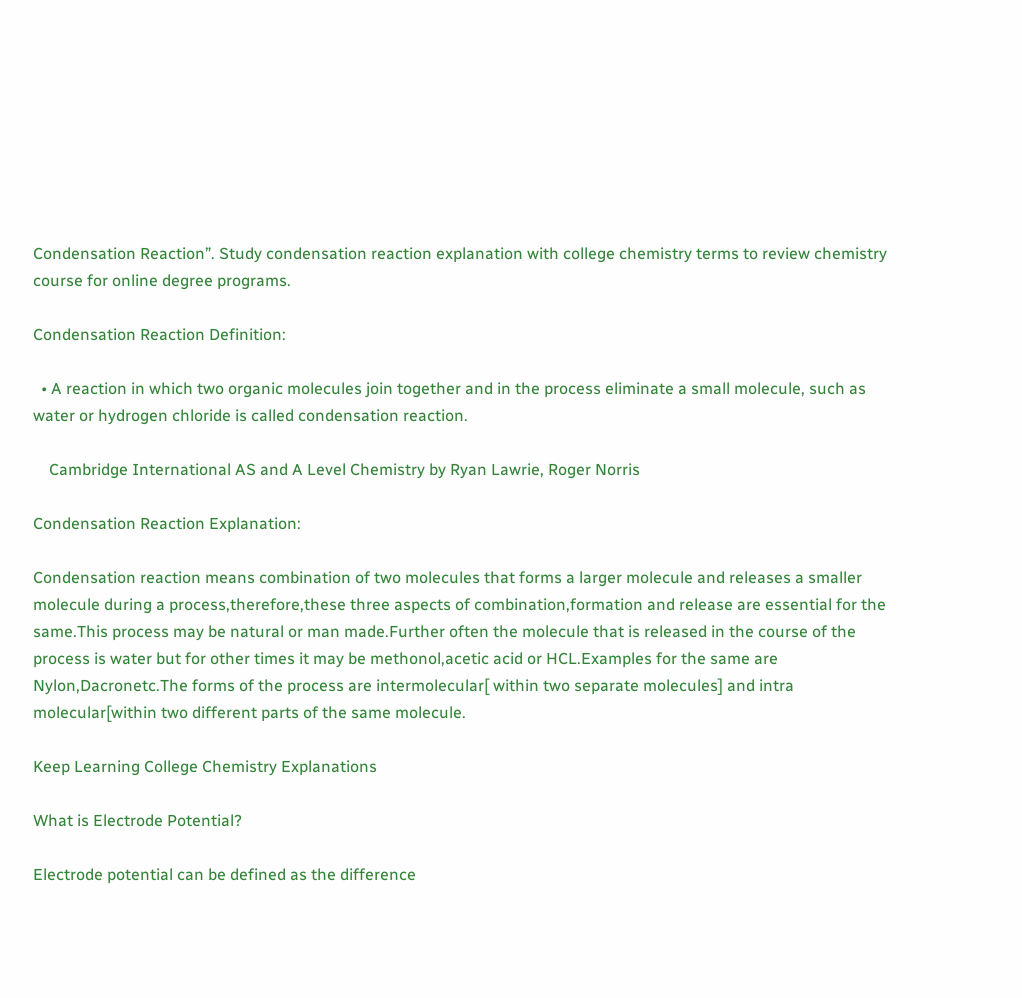Condensation Reaction”. Study condensation reaction explanation with college chemistry terms to review chemistry course for online degree programs.

Condensation Reaction Definition:

  • A reaction in which two organic molecules join together and in the process eliminate a small molecule, such as water or hydrogen chloride is called condensation reaction.

    Cambridge International AS and A Level Chemistry by Ryan Lawrie, Roger Norris

Condensation Reaction Explanation:

Condensation reaction means combination of two molecules that forms a larger molecule and releases a smaller molecule during a process,therefore,these three aspects of combination,formation and release are essential for the same.This process may be natural or man made.Further often the molecule that is released in the course of the process is water but for other times it may be methonol,acetic acid or HCL.Examples for the same are Nylon,Dacronetc.The forms of the process are intermolecular[ within two separate molecules] and intra molecular[within two different parts of the same molecule.

Keep Learning College Chemistry Explanations

What is Electrode Potential?

Electrode potential can be defined as the difference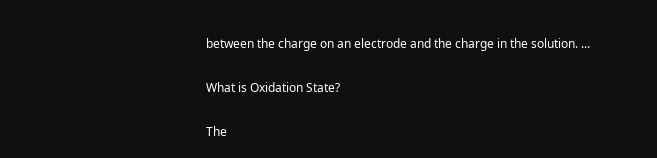between the charge on an electrode and the charge in the solution. ...

What is Oxidation State?

The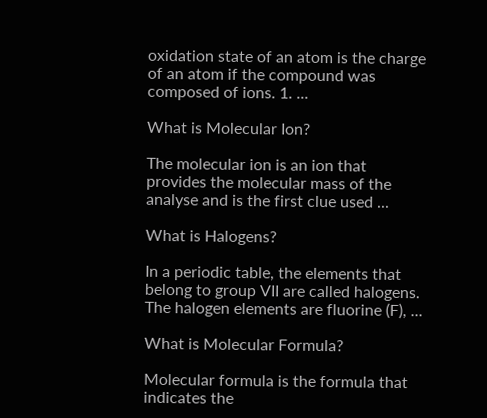oxidation state of an atom is the charge of an atom if the compound was composed of ions. 1. ...

What is Molecular Ion?

The molecular ion is an ion that provides the molecular mass of the analyse and is the first clue used ...

What is Halogens?

In a periodic table, the elements that belong to group VII are called halogens. The halogen elements are fluorine (F), ...

What is Molecular Formula?

Molecular formula is the formula that indicates the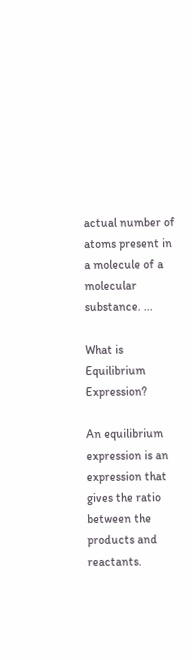actual number of atoms present in a molecule of a molecular substance. ...

What is Equilibrium Expression?

An equilibrium expression is an expression that gives the ratio between the products and reactants.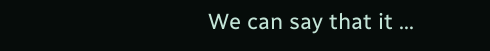We can say that it ...